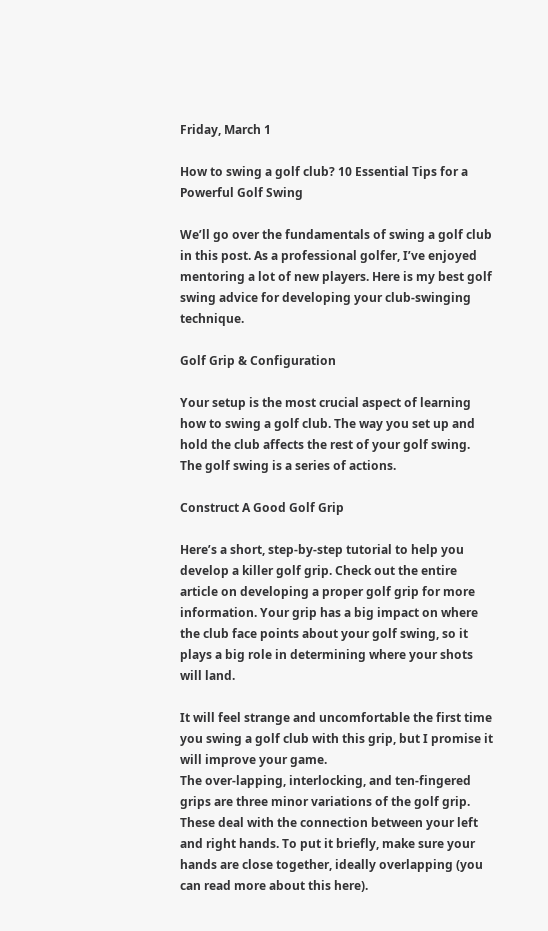Friday, March 1

How to swing a golf club? 10 Essential Tips for a Powerful Golf Swing

We’ll go over the fundamentals of swing a golf club in this post. As a professional golfer, I’ve enjoyed mentoring a lot of new players. Here is my best golf swing advice for developing your club-swinging technique.

Golf Grip & Configuration

Your setup is the most crucial aspect of learning how to swing a golf club. The way you set up and hold the club affects the rest of your golf swing. The golf swing is a series of actions.

Construct A Good Golf Grip

Here’s a short, step-by-step tutorial to help you develop a killer golf grip. Check out the entire article on developing a proper golf grip for more information. Your grip has a big impact on where the club face points about your golf swing, so it plays a big role in determining where your shots will land.

It will feel strange and uncomfortable the first time you swing a golf club with this grip, but I promise it will improve your game.
The over-lapping, interlocking, and ten-fingered grips are three minor variations of the golf grip. These deal with the connection between your left and right hands. To put it briefly, make sure your hands are close together, ideally overlapping (you can read more about this here).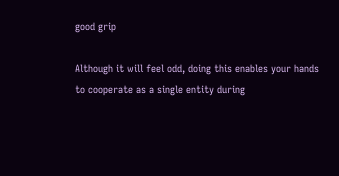good grip

Although it will feel odd, doing this enables your hands to cooperate as a single entity during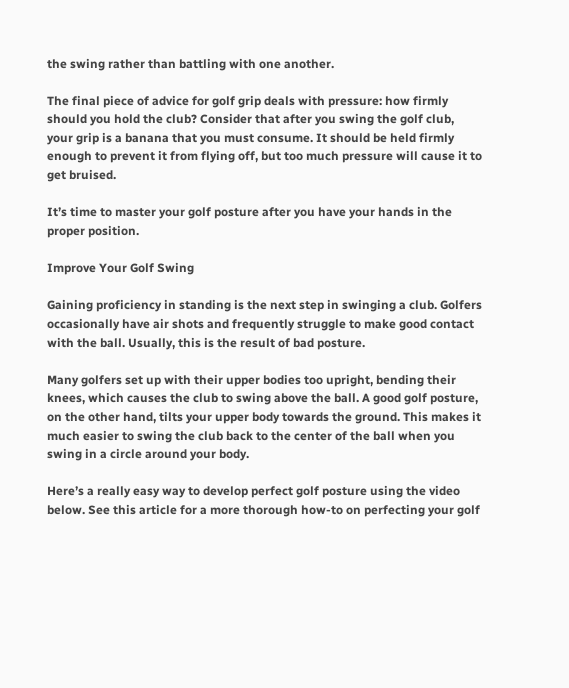the swing rather than battling with one another.

The final piece of advice for golf grip deals with pressure: how firmly should you hold the club? Consider that after you swing the golf club, your grip is a banana that you must consume. It should be held firmly enough to prevent it from flying off, but too much pressure will cause it to get bruised.

It’s time to master your golf posture after you have your hands in the proper position.

Improve Your Golf Swing

Gaining proficiency in standing is the next step in swinging a club. Golfers occasionally have air shots and frequently struggle to make good contact with the ball. Usually, this is the result of bad posture.

Many golfers set up with their upper bodies too upright, bending their knees, which causes the club to swing above the ball. A good golf posture, on the other hand, tilts your upper body towards the ground. This makes it much easier to swing the club back to the center of the ball when you swing in a circle around your body.

Here’s a really easy way to develop perfect golf posture using the video below. See this article for a more thorough how-to on perfecting your golf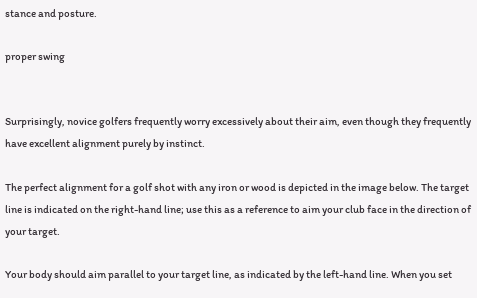stance and posture.

proper swing


Surprisingly, novice golfers frequently worry excessively about their aim, even though they frequently have excellent alignment purely by instinct.

The perfect alignment for a golf shot with any iron or wood is depicted in the image below. The target line is indicated on the right-hand line; use this as a reference to aim your club face in the direction of your target.

Your body should aim parallel to your target line, as indicated by the left-hand line. When you set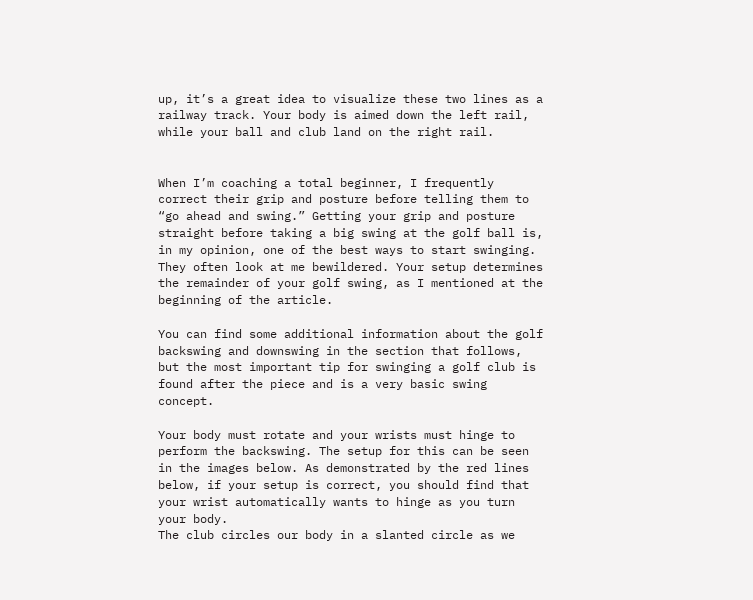up, it’s a great idea to visualize these two lines as a railway track. Your body is aimed down the left rail, while your ball and club land on the right rail.


When I’m coaching a total beginner, I frequently correct their grip and posture before telling them to “go ahead and swing.” Getting your grip and posture straight before taking a big swing at the golf ball is, in my opinion, one of the best ways to start swinging. They often look at me bewildered. Your setup determines the remainder of your golf swing, as I mentioned at the beginning of the article.

You can find some additional information about the golf backswing and downswing in the section that follows, but the most important tip for swinging a golf club is found after the piece and is a very basic swing concept.

Your body must rotate and your wrists must hinge to perform the backswing. The setup for this can be seen in the images below. As demonstrated by the red lines below, if your setup is correct, you should find that your wrist automatically wants to hinge as you turn your body.
The club circles our body in a slanted circle as we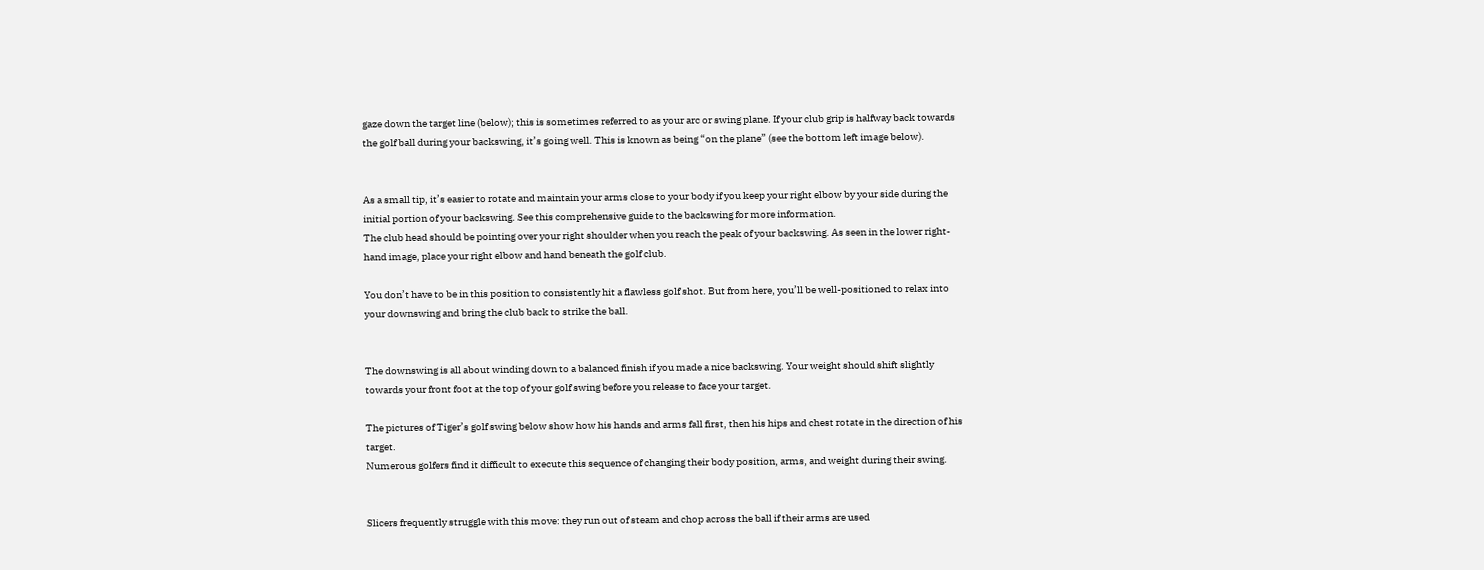gaze down the target line (below); this is sometimes referred to as your arc or swing plane. If your club grip is halfway back towards the golf ball during your backswing, it’s going well. This is known as being “on the plane” (see the bottom left image below).


As a small tip, it’s easier to rotate and maintain your arms close to your body if you keep your right elbow by your side during the initial portion of your backswing. See this comprehensive guide to the backswing for more information.
The club head should be pointing over your right shoulder when you reach the peak of your backswing. As seen in the lower right-hand image, place your right elbow and hand beneath the golf club.

You don’t have to be in this position to consistently hit a flawless golf shot. But from here, you’ll be well-positioned to relax into your downswing and bring the club back to strike the ball.


The downswing is all about winding down to a balanced finish if you made a nice backswing. Your weight should shift slightly towards your front foot at the top of your golf swing before you release to face your target.

The pictures of Tiger’s golf swing below show how his hands and arms fall first, then his hips and chest rotate in the direction of his target.
Numerous golfers find it difficult to execute this sequence of changing their body position, arms, and weight during their swing.


Slicers frequently struggle with this move: they run out of steam and chop across the ball if their arms are used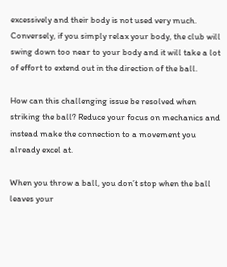excessively and their body is not used very much. Conversely, if you simply relax your body, the club will swing down too near to your body and it will take a lot of effort to extend out in the direction of the ball.

How can this challenging issue be resolved when striking the ball? Reduce your focus on mechanics and instead make the connection to a movement you already excel at.

When you throw a ball, you don’t stop when the ball leaves your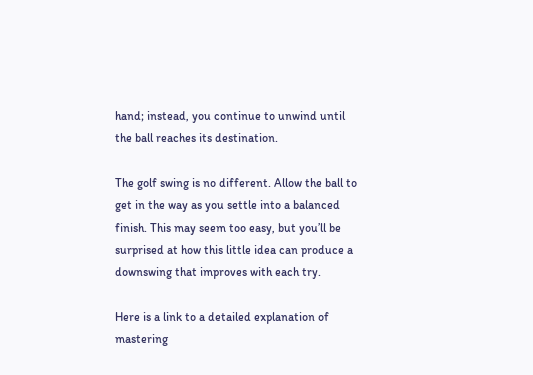hand; instead, you continue to unwind until the ball reaches its destination.

The golf swing is no different. Allow the ball to get in the way as you settle into a balanced finish. This may seem too easy, but you’ll be surprised at how this little idea can produce a downswing that improves with each try.

Here is a link to a detailed explanation of mastering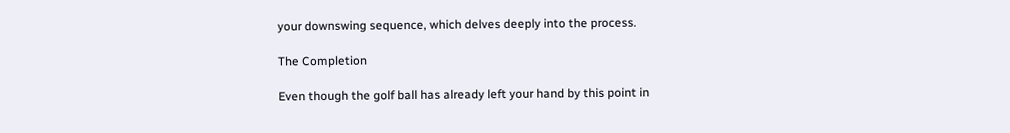your downswing sequence, which delves deeply into the process.

The Completion

Even though the golf ball has already left your hand by this point in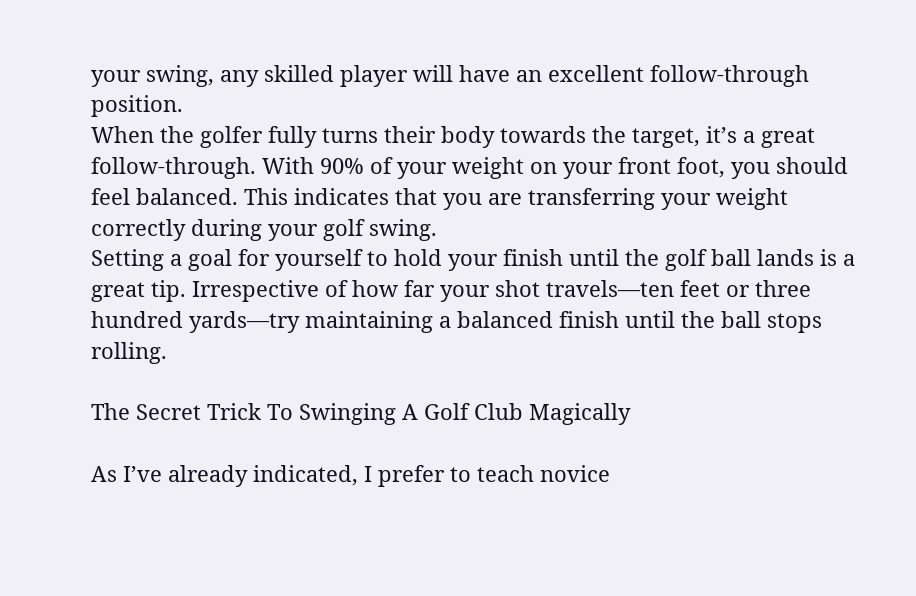your swing, any skilled player will have an excellent follow-through position.
When the golfer fully turns their body towards the target, it’s a great follow-through. With 90% of your weight on your front foot, you should feel balanced. This indicates that you are transferring your weight correctly during your golf swing.
Setting a goal for yourself to hold your finish until the golf ball lands is a great tip. Irrespective of how far your shot travels—ten feet or three hundred yards—try maintaining a balanced finish until the ball stops rolling.

The Secret Trick To Swinging A Golf Club Magically

As I’ve already indicated, I prefer to teach novice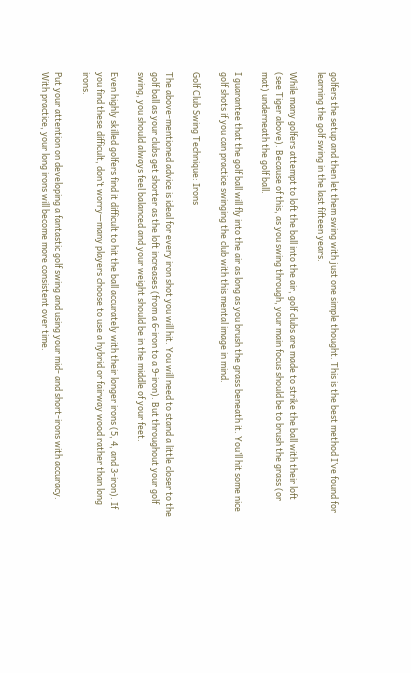golfers the setup and then let them swing with just one simple thought. This is the best method I’ve found for learning the golf swing in the last fifteen years.

While many golfers attempt to loft the ball into the air, golf clubs are made to strike the ball with their loft (see Tiger above). Because of this, as you swing through, your main focus should be to brush the grass (or mat) underneath the golf ball.

I guarantee that the golf ball will fly into the air as long as you brush the grass beneath it. You’ll hit some nice golf shots if you can practice swinging the club with this mental image in mind.

Golf Club Swing Technique: Irons

The above-mentioned advice is ideal for every iron shot you will hit. You will need to stand a little closer to the golf ball as your clubs get shorter as the loft increases (from a 6-iron to a 9-iron). But throughout your golf swing, you should always feel balanced and your weight should be in the middle of your feet.

Even highly skilled golfers find it difficult to hit the ball accurately with their longer irons (5, 4, and 3-iron). If you find these difficult, don’t worry—many players choose to use a hybrid or fairway wood rather than long irons.

Put your attention on developing a fantastic golf swing and using your mid- and short-irons with accuracy. With practice, your long irons will become more consistent over time.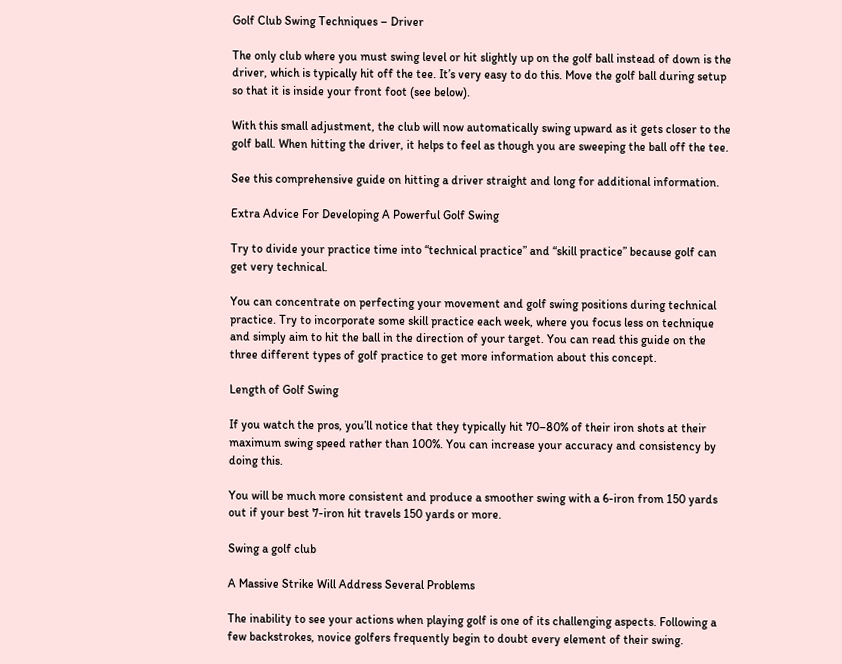Golf Club Swing Techniques – Driver

The only club where you must swing level or hit slightly up on the golf ball instead of down is the driver, which is typically hit off the tee. It’s very easy to do this. Move the golf ball during setup so that it is inside your front foot (see below).

With this small adjustment, the club will now automatically swing upward as it gets closer to the golf ball. When hitting the driver, it helps to feel as though you are sweeping the ball off the tee.

See this comprehensive guide on hitting a driver straight and long for additional information.

Extra Advice For Developing A Powerful Golf Swing

Try to divide your practice time into “technical practice” and “skill practice” because golf can get very technical.

You can concentrate on perfecting your movement and golf swing positions during technical practice. Try to incorporate some skill practice each week, where you focus less on technique and simply aim to hit the ball in the direction of your target. You can read this guide on the three different types of golf practice to get more information about this concept.

Length of Golf Swing

If you watch the pros, you’ll notice that they typically hit 70–80% of their iron shots at their maximum swing speed rather than 100%. You can increase your accuracy and consistency by doing this.

You will be much more consistent and produce a smoother swing with a 6-iron from 150 yards out if your best 7-iron hit travels 150 yards or more.

Swing a golf club

A Massive Strike Will Address Several Problems

The inability to see your actions when playing golf is one of its challenging aspects. Following a few backstrokes, novice golfers frequently begin to doubt every element of their swing.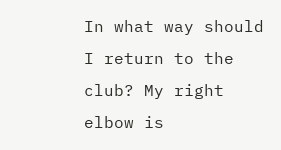In what way should I return to the club? My right elbow is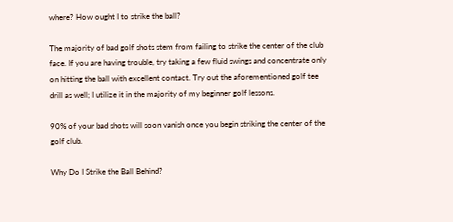where? How ought I to strike the ball?

The majority of bad golf shots stem from failing to strike the center of the club face. If you are having trouble, try taking a few fluid swings and concentrate only on hitting the ball with excellent contact. Try out the aforementioned golf tee drill as well; I utilize it in the majority of my beginner golf lessons.

90% of your bad shots will soon vanish once you begin striking the center of the golf club.

Why Do I Strike the Ball Behind?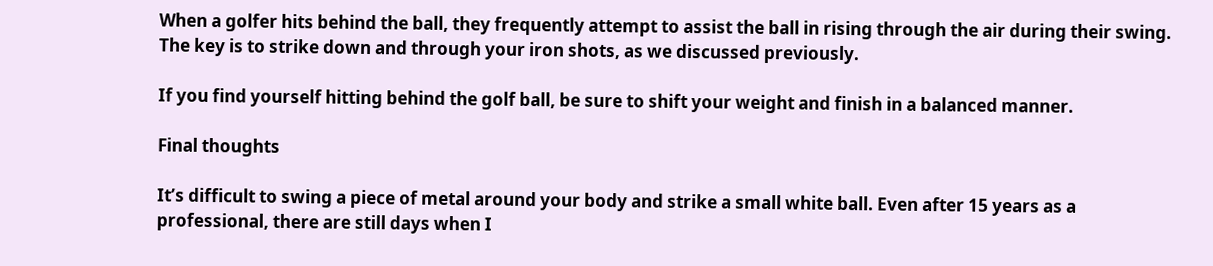When a golfer hits behind the ball, they frequently attempt to assist the ball in rising through the air during their swing. The key is to strike down and through your iron shots, as we discussed previously.

If you find yourself hitting behind the golf ball, be sure to shift your weight and finish in a balanced manner.

Final thoughts

It’s difficult to swing a piece of metal around your body and strike a small white ball. Even after 15 years as a professional, there are still days when I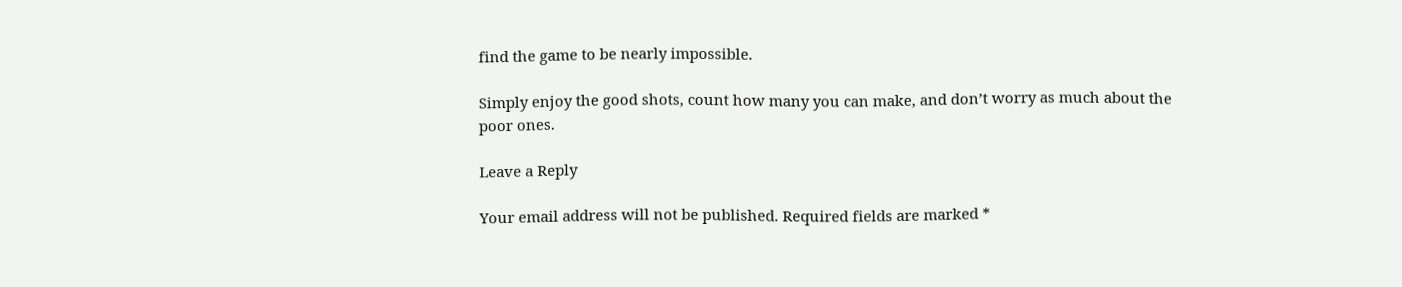find the game to be nearly impossible.

Simply enjoy the good shots, count how many you can make, and don’t worry as much about the poor ones.

Leave a Reply

Your email address will not be published. Required fields are marked *